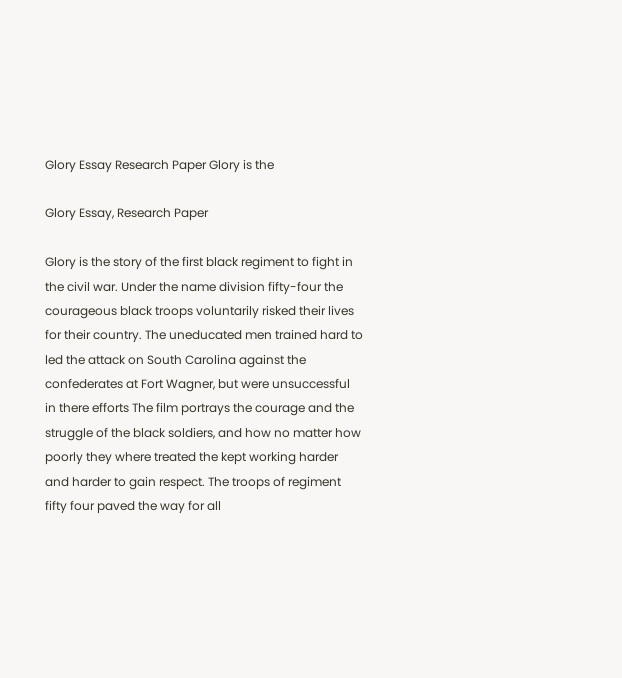Glory Essay Research Paper Glory is the

Glory Essay, Research Paper

Glory is the story of the first black regiment to fight in the civil war. Under the name division fifty-four the courageous black troops voluntarily risked their lives for their country. The uneducated men trained hard to led the attack on South Carolina against the confederates at Fort Wagner, but were unsuccessful in there efforts The film portrays the courage and the struggle of the black soldiers, and how no matter how poorly they where treated the kept working harder and harder to gain respect. The troops of regiment fifty four paved the way for all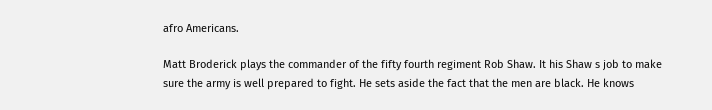afro Americans.

Matt Broderick plays the commander of the fifty fourth regiment Rob Shaw. It his Shaw s job to make sure the army is well prepared to fight. He sets aside the fact that the men are black. He knows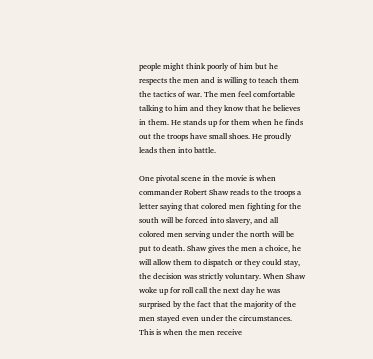people might think poorly of him but he respects the men and is willing to teach them the tactics of war. The men feel comfortable talking to him and they know that he believes in them. He stands up for them when he finds out the troops have small shoes. He proudly leads then into battle.

One pivotal scene in the movie is when commander Robert Shaw reads to the troops a letter saying that colored men fighting for the south will be forced into slavery, and all colored men serving under the north will be put to death. Shaw gives the men a choice, he will allow them to dispatch or they could stay, the decision was strictly voluntary. When Shaw woke up for roll call the next day he was surprised by the fact that the majority of the men stayed even under the circumstances. This is when the men receive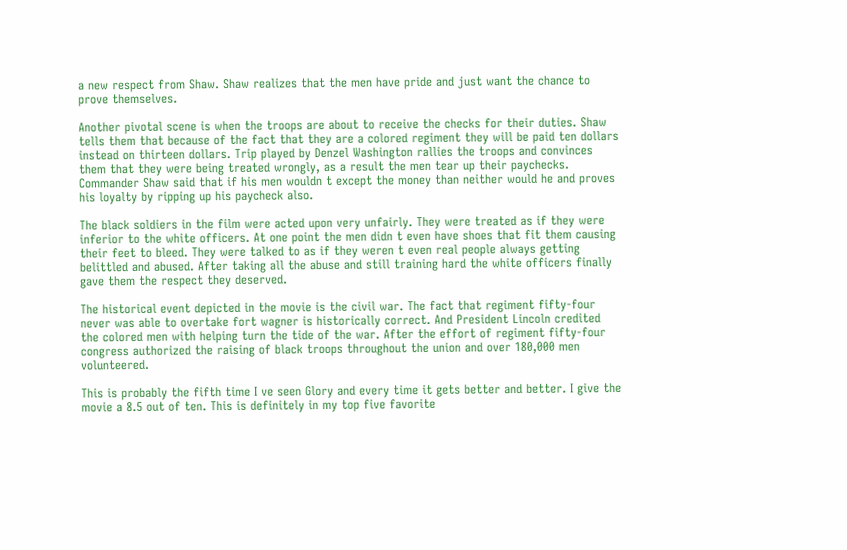a new respect from Shaw. Shaw realizes that the men have pride and just want the chance to prove themselves.

Another pivotal scene is when the troops are about to receive the checks for their duties. Shaw tells them that because of the fact that they are a colored regiment they will be paid ten dollars instead on thirteen dollars. Trip played by Denzel Washington rallies the troops and convinces them that they were being treated wrongly, as a result the men tear up their paychecks. Commander Shaw said that if his men wouldn t except the money than neither would he and proves his loyalty by ripping up his paycheck also.

The black soldiers in the film were acted upon very unfairly. They were treated as if they were inferior to the white officers. At one point the men didn t even have shoes that fit them causing their feet to bleed. They were talked to as if they weren t even real people always getting belittled and abused. After taking all the abuse and still training hard the white officers finally gave them the respect they deserved.

The historical event depicted in the movie is the civil war. The fact that regiment fifty-four never was able to overtake fort wagner is historically correct. And President Lincoln credited the colored men with helping turn the tide of the war. After the effort of regiment fifty-four congress authorized the raising of black troops throughout the union and over 180,000 men volunteered.

This is probably the fifth time I ve seen Glory and every time it gets better and better. I give the movie a 8.5 out of ten. This is definitely in my top five favorite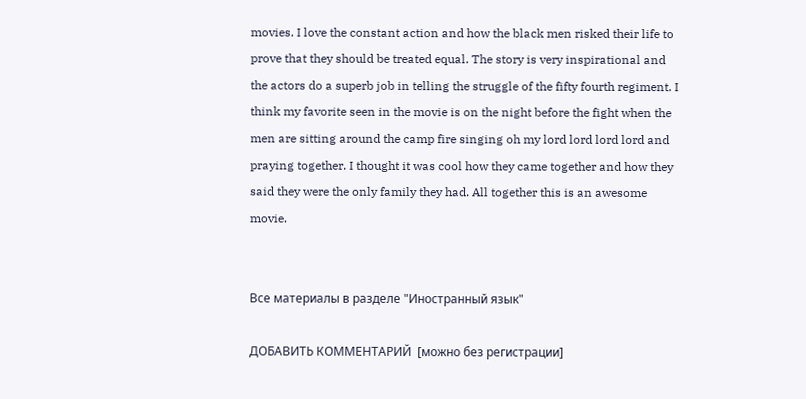movies. I love the constant action and how the black men risked their life to prove that they should be treated equal. The story is very inspirational and the actors do a superb job in telling the struggle of the fifty fourth regiment. I think my favorite seen in the movie is on the night before the fight when the men are sitting around the camp fire singing oh my lord lord lord lord and praying together. I thought it was cool how they came together and how they said they were the only family they had. All together this is an awesome movie.


Все материалы в разделе "Иностранный язык"

ДОБАВИТЬ КОММЕНТАРИЙ  [можно без регистрации]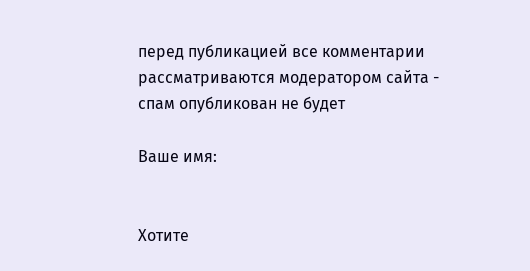перед публикацией все комментарии рассматриваются модератором сайта - спам опубликован не будет

Ваше имя:


Хотите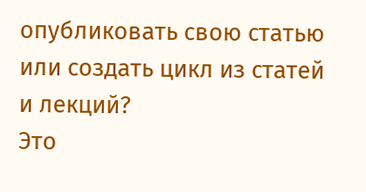опубликовать свою статью или создать цикл из статей и лекций?
Это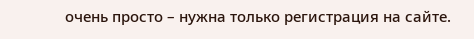очень просто – нужна только регистрация на сайте.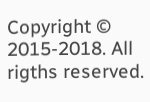Copyright © 2015-2018. All rigths reserved.